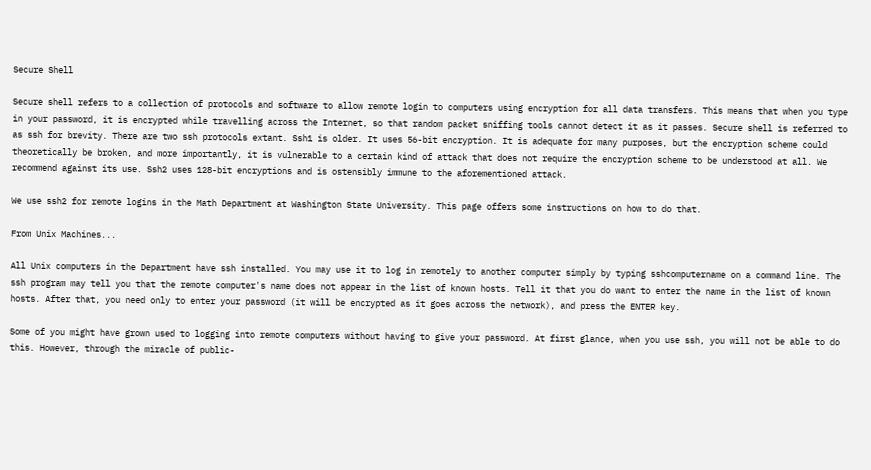Secure Shell

Secure shell refers to a collection of protocols and software to allow remote login to computers using encryption for all data transfers. This means that when you type in your password, it is encrypted while travelling across the Internet, so that random packet sniffing tools cannot detect it as it passes. Secure shell is referred to as ssh for brevity. There are two ssh protocols extant. Ssh1 is older. It uses 56-bit encryption. It is adequate for many purposes, but the encryption scheme could theoretically be broken, and more importantly, it is vulnerable to a certain kind of attack that does not require the encryption scheme to be understood at all. We recommend against its use. Ssh2 uses 128-bit encryptions and is ostensibly immune to the aforementioned attack.

We use ssh2 for remote logins in the Math Department at Washington State University. This page offers some instructions on how to do that.

From Unix Machines...

All Unix computers in the Department have ssh installed. You may use it to log in remotely to another computer simply by typing sshcomputername on a command line. The ssh program may tell you that the remote computer's name does not appear in the list of known hosts. Tell it that you do want to enter the name in the list of known hosts. After that, you need only to enter your password (it will be encrypted as it goes across the network), and press the ENTER key.

Some of you might have grown used to logging into remote computers without having to give your password. At first glance, when you use ssh, you will not be able to do this. However, through the miracle of public-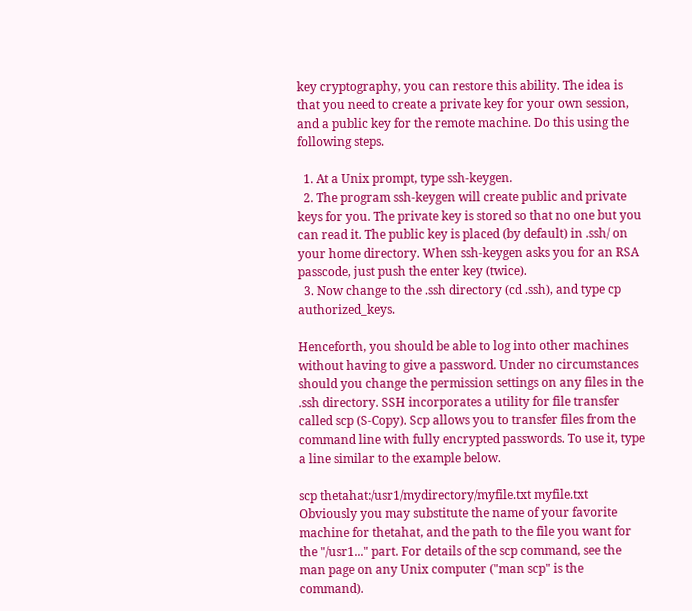key cryptography, you can restore this ability. The idea is that you need to create a private key for your own session, and a public key for the remote machine. Do this using the following steps.

  1. At a Unix prompt, type ssh-keygen.
  2. The program ssh-keygen will create public and private keys for you. The private key is stored so that no one but you can read it. The public key is placed (by default) in .ssh/ on your home directory. When ssh-keygen asks you for an RSA passcode, just push the enter key (twice).
  3. Now change to the .ssh directory (cd .ssh), and type cp authorized_keys.

Henceforth, you should be able to log into other machines without having to give a password. Under no circumstances should you change the permission settings on any files in the .ssh directory. SSH incorporates a utility for file transfer called scp (S-Copy). Scp allows you to transfer files from the command line with fully encrypted passwords. To use it, type a line similar to the example below.

scp thetahat:/usr1/mydirectory/myfile.txt myfile.txt
Obviously you may substitute the name of your favorite machine for thetahat, and the path to the file you want for the "/usr1..." part. For details of the scp command, see the man page on any Unix computer ("man scp" is the command).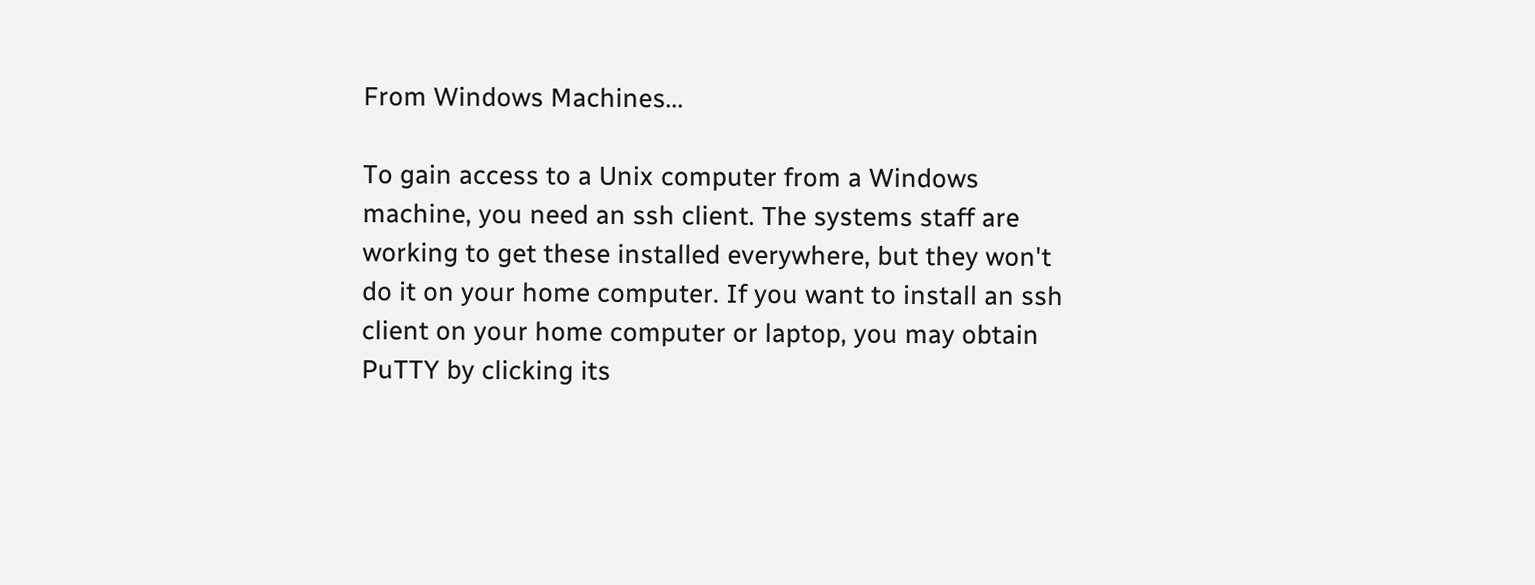From Windows Machines...

To gain access to a Unix computer from a Windows machine, you need an ssh client. The systems staff are working to get these installed everywhere, but they won't do it on your home computer. If you want to install an ssh client on your home computer or laptop, you may obtain PuTTY by clicking its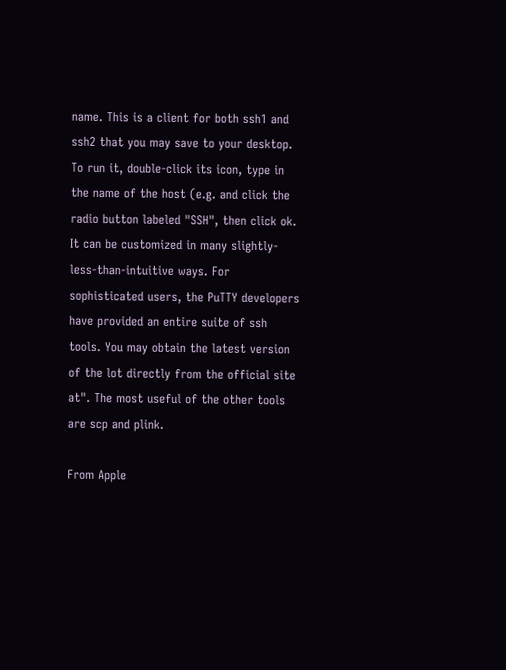name. This is a client for both ssh1 and ssh2 that you may save to your desktop. To run it, double-click its icon, type in the name of the host (e.g. and click the radio button labeled "SSH", then click ok. It can be customized in many slightly-less-than-intuitive ways. For sophisticated users, the PuTTY developers have provided an entire suite of ssh tools. You may obtain the latest version of the lot directly from the official site at". The most useful of the other tools are scp and plink.

From Apple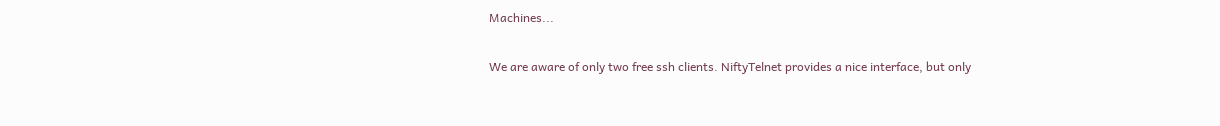Machines...

We are aware of only two free ssh clients. NiftyTelnet provides a nice interface, but only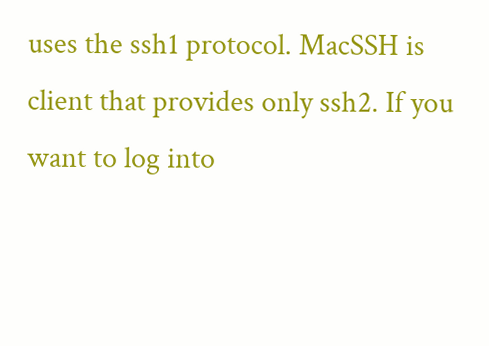uses the ssh1 protocol. MacSSH is client that provides only ssh2. If you want to log into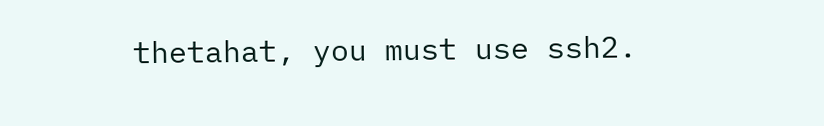thetahat, you must use ssh2.